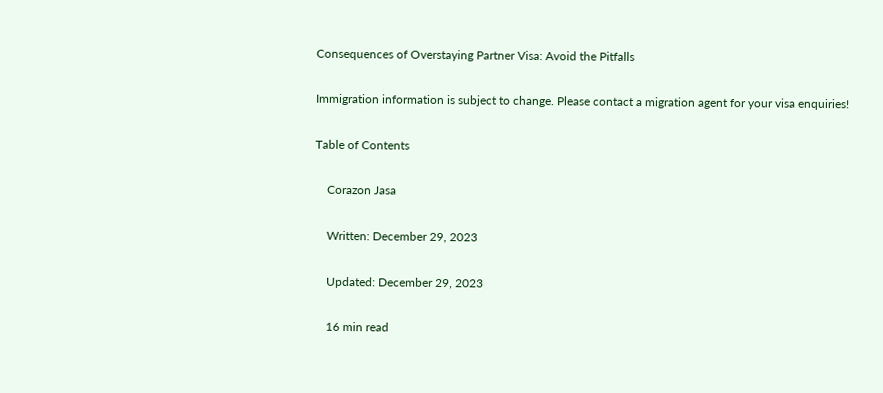Consequences of Overstaying Partner Visa: Avoid the Pitfalls

Immigration information is subject to change. Please contact a migration agent for your visa enquiries!

Table of Contents

    Corazon Jasa

    Written: December 29, 2023

    Updated: December 29, 2023

    16 min read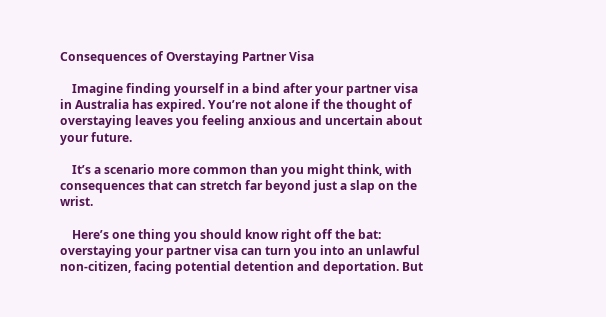Consequences of Overstaying Partner Visa

    Imagine finding yourself in a bind after your partner visa in Australia has expired. You’re not alone if the thought of overstaying leaves you feeling anxious and uncertain about your future.

    It’s a scenario more common than you might think, with consequences that can stretch far beyond just a slap on the wrist.

    Here’s one thing you should know right off the bat: overstaying your partner visa can turn you into an unlawful non-citizen, facing potential detention and deportation. But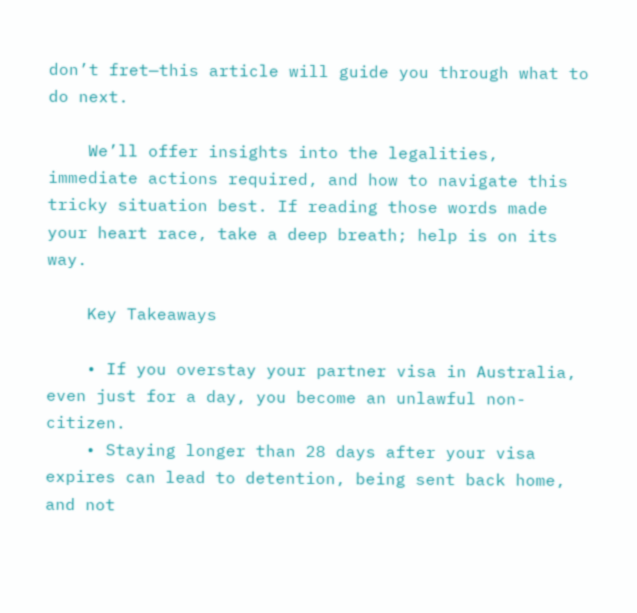don’t fret—this article will guide you through what to do next.

    We’ll offer insights into the legalities, immediate actions required, and how to navigate this tricky situation best. If reading those words made your heart race, take a deep breath; help is on its way.

    Key Takeaways

    • If you overstay your partner visa in Australia, even just for a day, you become an unlawful non-citizen.
    • Staying longer than 28 days after your visa expires can lead to detention, being sent back home, and not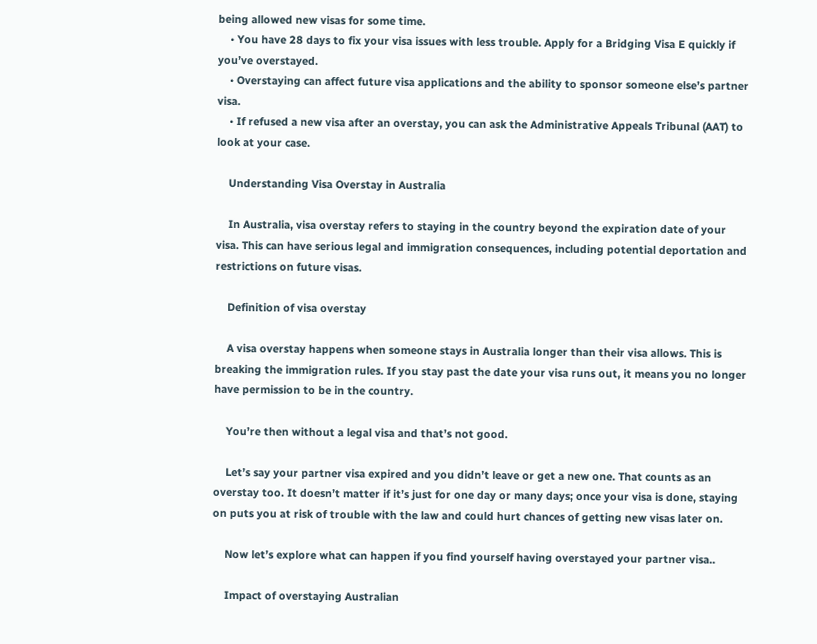being allowed new visas for some time.
    • You have 28 days to fix your visa issues with less trouble. Apply for a Bridging Visa E quickly if you’ve overstayed.
    • Overstaying can affect future visa applications and the ability to sponsor someone else’s partner visa.
    • If refused a new visa after an overstay, you can ask the Administrative Appeals Tribunal (AAT) to look at your case.

    Understanding Visa Overstay in Australia

    In Australia, visa overstay refers to staying in the country beyond the expiration date of your visa. This can have serious legal and immigration consequences, including potential deportation and restrictions on future visas.

    Definition of visa overstay

    A visa overstay happens when someone stays in Australia longer than their visa allows. This is breaking the immigration rules. If you stay past the date your visa runs out, it means you no longer have permission to be in the country.

    You’re then without a legal visa and that’s not good.

    Let’s say your partner visa expired and you didn’t leave or get a new one. That counts as an overstay too. It doesn’t matter if it’s just for one day or many days; once your visa is done, staying on puts you at risk of trouble with the law and could hurt chances of getting new visas later on.

    Now let’s explore what can happen if you find yourself having overstayed your partner visa..

    Impact of overstaying Australian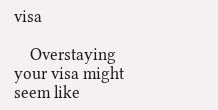visa

    Overstaying your visa might seem like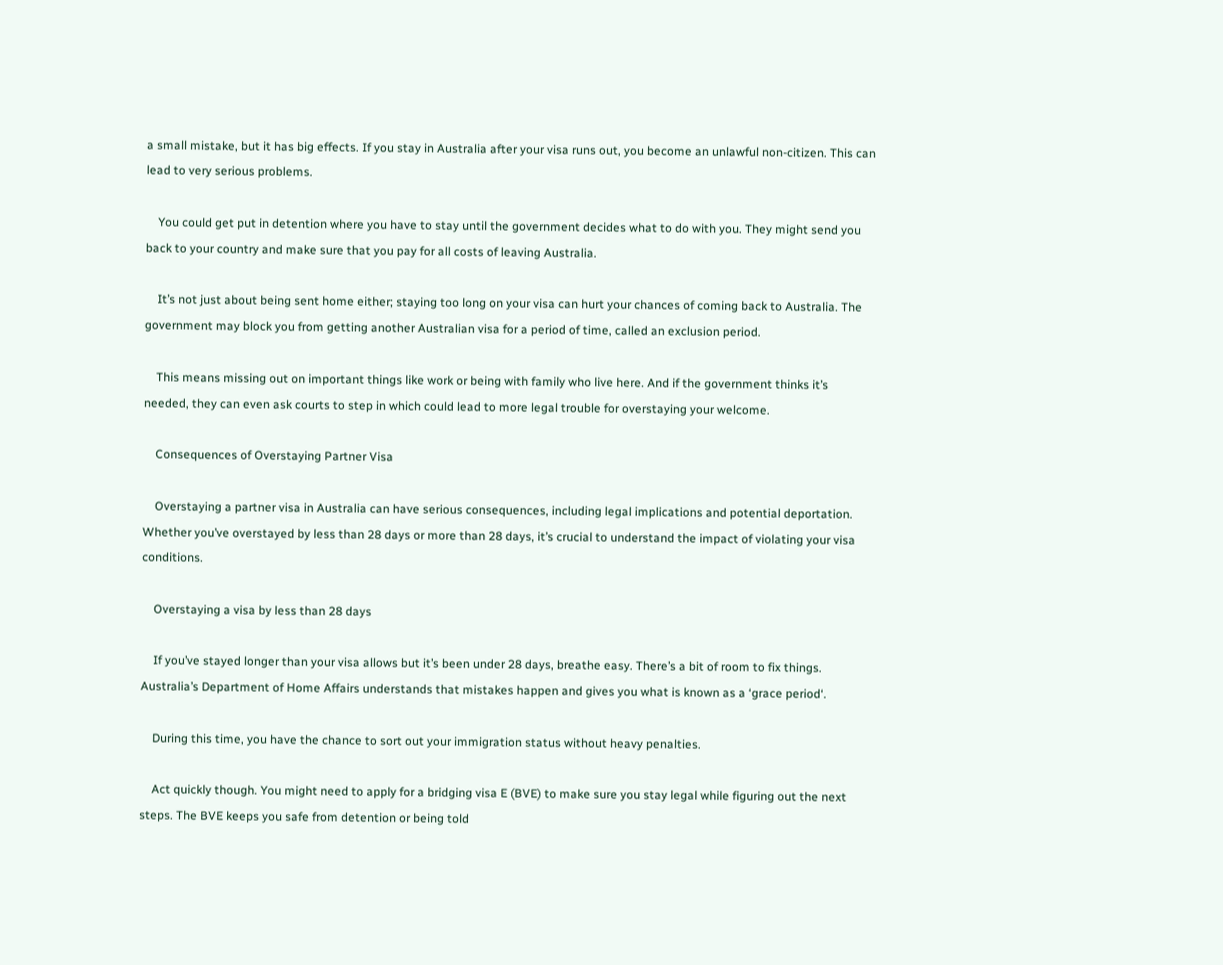a small mistake, but it has big effects. If you stay in Australia after your visa runs out, you become an unlawful non-citizen. This can lead to very serious problems.

    You could get put in detention where you have to stay until the government decides what to do with you. They might send you back to your country and make sure that you pay for all costs of leaving Australia.

    It’s not just about being sent home either; staying too long on your visa can hurt your chances of coming back to Australia. The government may block you from getting another Australian visa for a period of time, called an exclusion period.

    This means missing out on important things like work or being with family who live here. And if the government thinks it’s needed, they can even ask courts to step in which could lead to more legal trouble for overstaying your welcome.

    Consequences of Overstaying Partner Visa

    Overstaying a partner visa in Australia can have serious consequences, including legal implications and potential deportation. Whether you’ve overstayed by less than 28 days or more than 28 days, it’s crucial to understand the impact of violating your visa conditions.

    Overstaying a visa by less than 28 days

    If you’ve stayed longer than your visa allows but it’s been under 28 days, breathe easy. There’s a bit of room to fix things. Australia’s Department of Home Affairs understands that mistakes happen and gives you what is known as a ‘grace period‘.

    During this time, you have the chance to sort out your immigration status without heavy penalties.

    Act quickly though. You might need to apply for a bridging visa E (BVE) to make sure you stay legal while figuring out the next steps. The BVE keeps you safe from detention or being told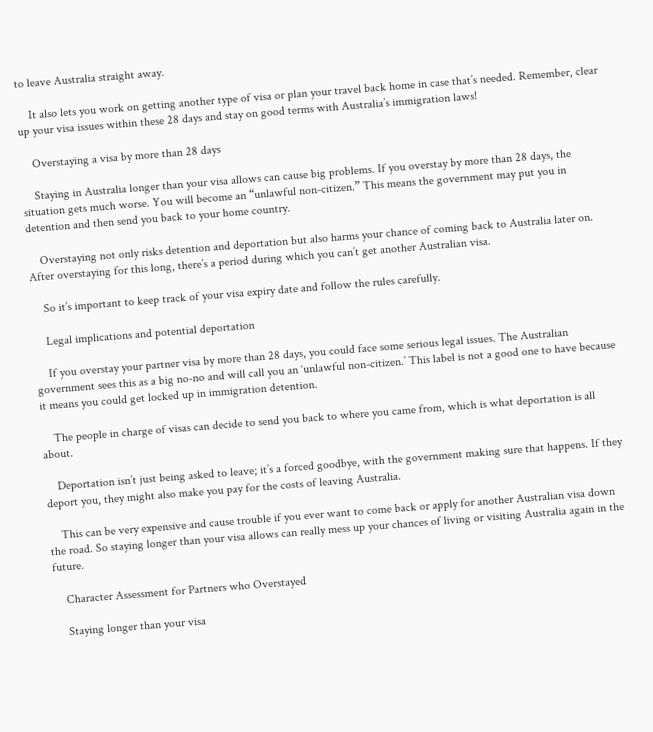to leave Australia straight away.

    It also lets you work on getting another type of visa or plan your travel back home in case that’s needed. Remember, clear up your visa issues within these 28 days and stay on good terms with Australia’s immigration laws!

    Overstaying a visa by more than 28 days

    Staying in Australia longer than your visa allows can cause big problems. If you overstay by more than 28 days, the situation gets much worse. You will become an “unlawful non-citizen.” This means the government may put you in detention and then send you back to your home country.

    Overstaying not only risks detention and deportation but also harms your chance of coming back to Australia later on. After overstaying for this long, there’s a period during which you can’t get another Australian visa.

    So it’s important to keep track of your visa expiry date and follow the rules carefully.

    Legal implications and potential deportation

    If you overstay your partner visa by more than 28 days, you could face some serious legal issues. The Australian government sees this as a big no-no and will call you an ‘unlawful non-citizen.’ This label is not a good one to have because it means you could get locked up in immigration detention.

    The people in charge of visas can decide to send you back to where you came from, which is what deportation is all about.

    Deportation isn’t just being asked to leave; it’s a forced goodbye, with the government making sure that happens. If they deport you, they might also make you pay for the costs of leaving Australia.

    This can be very expensive and cause trouble if you ever want to come back or apply for another Australian visa down the road. So staying longer than your visa allows can really mess up your chances of living or visiting Australia again in the future.

    Character Assessment for Partners who Overstayed

    Staying longer than your visa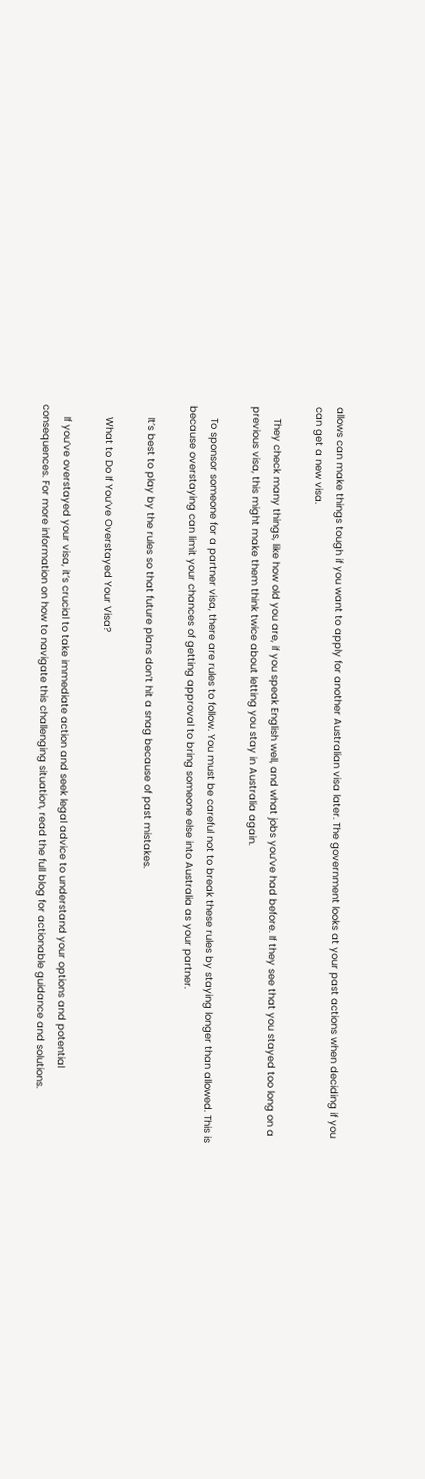allows can make things tough if you want to apply for another Australian visa later. The government looks at your past actions when deciding if you can get a new visa.

    They check many things, like how old you are, if you speak English well, and what jobs you’ve had before. If they see that you stayed too long on a previous visa, this might make them think twice about letting you stay in Australia again.

    To sponsor someone for a partner visa, there are rules to follow. You must be careful not to break these rules by staying longer than allowed. This is because overstaying can limit your chances of getting approval to bring someone else into Australia as your partner.

    It’s best to play by the rules so that future plans don’t hit a snag because of past mistakes.

    What to Do If You’ve Overstayed Your Visa?

    If you’ve overstayed your visa, it’s crucial to take immediate action and seek legal advice to understand your options and potential consequences. For more information on how to navigate this challenging situation, read the full blog for actionable guidance and solutions.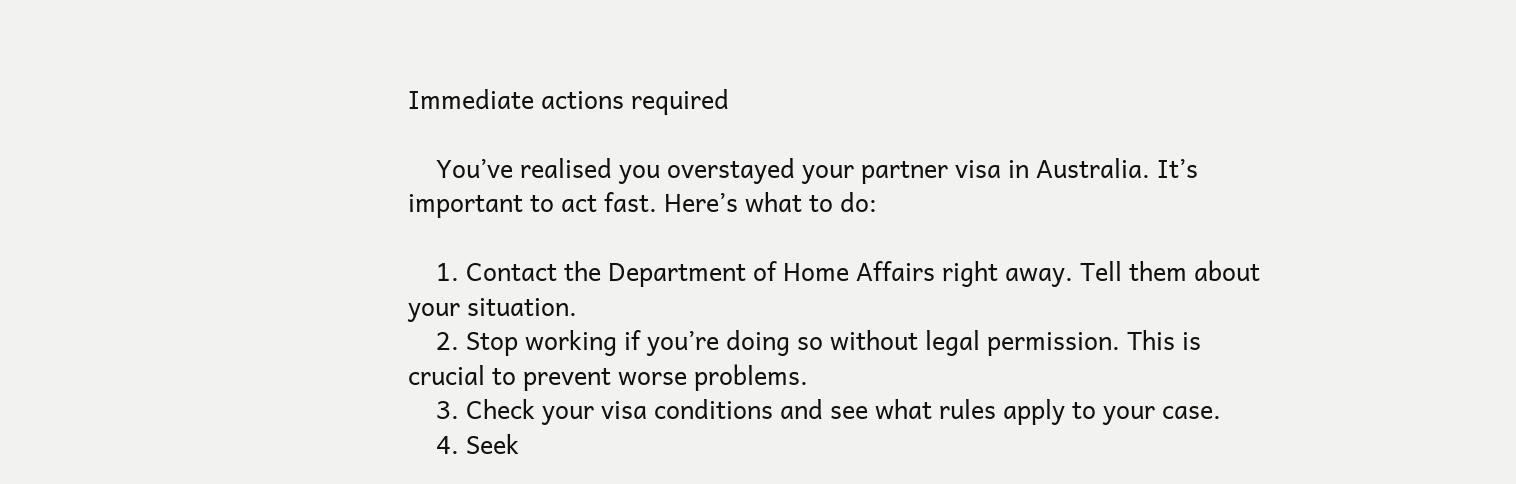Immediate actions required

    You’ve realised you overstayed your partner visa in Australia. It’s important to act fast. Here’s what to do:

    1. Contact the Department of Home Affairs right away. Tell them about your situation.
    2. Stop working if you’re doing so without legal permission. This is crucial to prevent worse problems.
    3. Check your visa conditions and see what rules apply to your case.
    4. Seek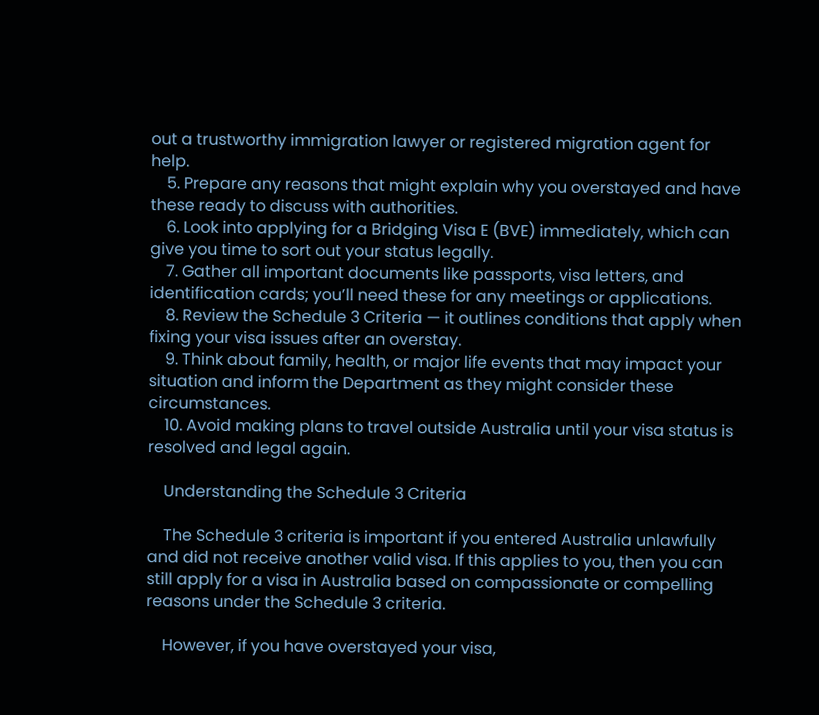out a trustworthy immigration lawyer or registered migration agent for help.
    5. Prepare any reasons that might explain why you overstayed and have these ready to discuss with authorities.
    6. Look into applying for a Bridging Visa E (BVE) immediately, which can give you time to sort out your status legally.
    7. Gather all important documents like passports, visa letters, and identification cards; you’ll need these for any meetings or applications.
    8. Review the Schedule 3 Criteria — it outlines conditions that apply when fixing your visa issues after an overstay.
    9. Think about family, health, or major life events that may impact your situation and inform the Department as they might consider these circumstances.
    10. Avoid making plans to travel outside Australia until your visa status is resolved and legal again.

    Understanding the Schedule 3 Criteria

    The Schedule 3 criteria is important if you entered Australia unlawfully and did not receive another valid visa. If this applies to you, then you can still apply for a visa in Australia based on compassionate or compelling reasons under the Schedule 3 criteria.

    However, if you have overstayed your visa,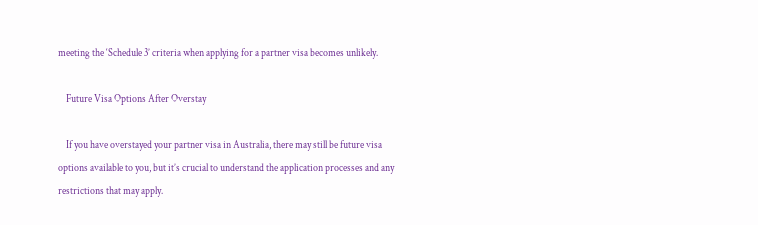meeting the ‘Schedule 3’ criteria when applying for a partner visa becomes unlikely.

    Future Visa Options After Overstay

    If you have overstayed your partner visa in Australia, there may still be future visa options available to you, but it’s crucial to understand the application processes and any restrictions that may apply.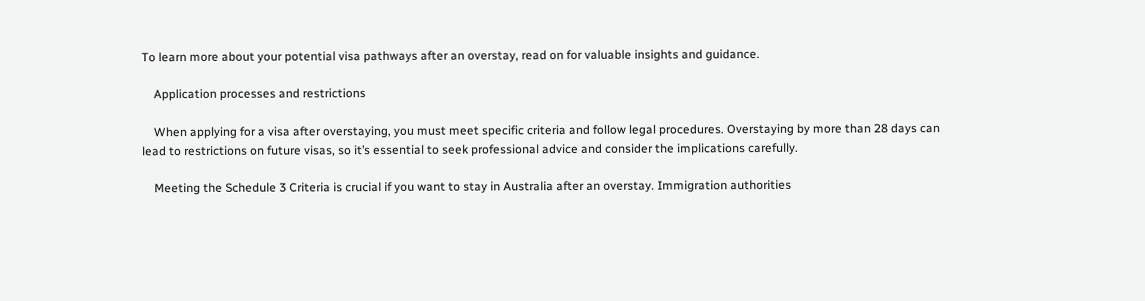To learn more about your potential visa pathways after an overstay, read on for valuable insights and guidance.

    Application processes and restrictions

    When applying for a visa after overstaying, you must meet specific criteria and follow legal procedures. Overstaying by more than 28 days can lead to restrictions on future visas, so it’s essential to seek professional advice and consider the implications carefully.

    Meeting the Schedule 3 Criteria is crucial if you want to stay in Australia after an overstay. Immigration authorities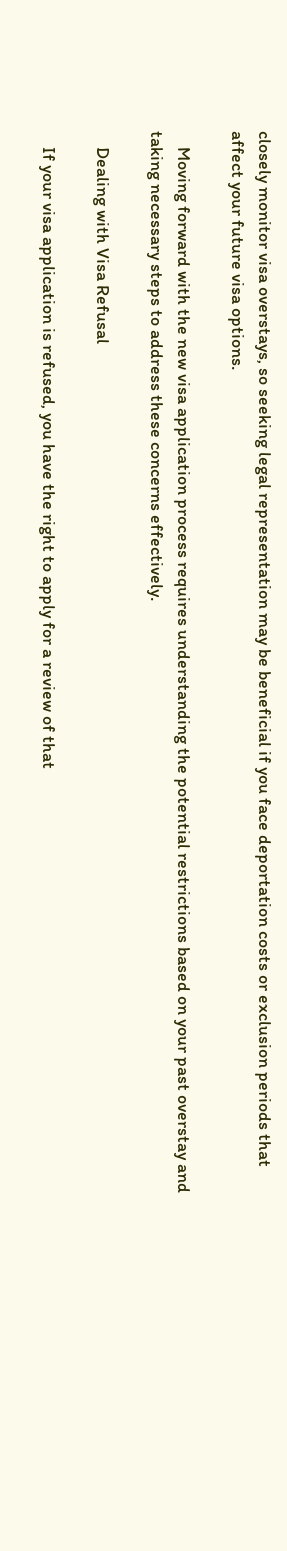closely monitor visa overstays, so seeking legal representation may be beneficial if you face deportation costs or exclusion periods that affect your future visa options.

    Moving forward with the new visa application process requires understanding the potential restrictions based on your past overstay and taking necessary steps to address these concerns effectively.

    Dealing with Visa Refusal

    If your visa application is refused, you have the right to apply for a review of that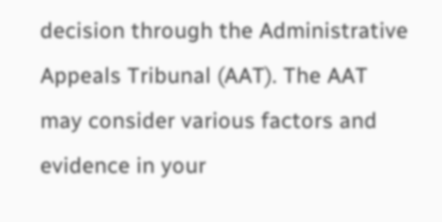decision through the Administrative Appeals Tribunal (AAT). The AAT may consider various factors and evidence in your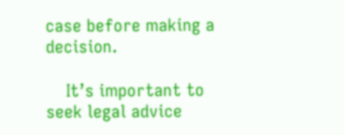case before making a decision.

    It’s important to seek legal advice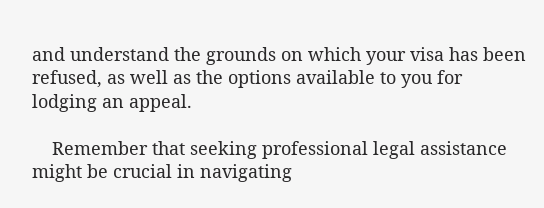and understand the grounds on which your visa has been refused, as well as the options available to you for lodging an appeal.

    Remember that seeking professional legal assistance might be crucial in navigating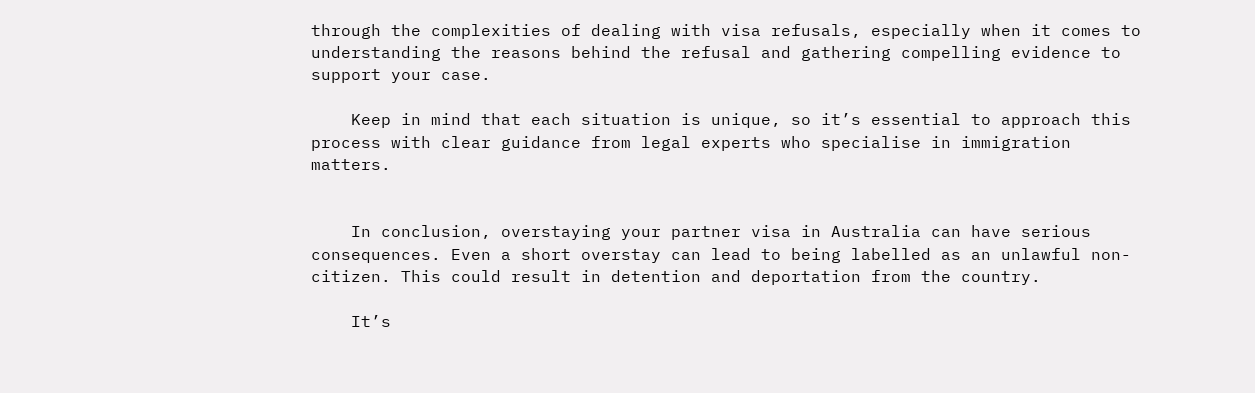through the complexities of dealing with visa refusals, especially when it comes to understanding the reasons behind the refusal and gathering compelling evidence to support your case.

    Keep in mind that each situation is unique, so it’s essential to approach this process with clear guidance from legal experts who specialise in immigration matters.


    In conclusion, overstaying your partner visa in Australia can have serious consequences. Even a short overstay can lead to being labelled as an unlawful non-citizen. This could result in detention and deportation from the country.

    It’s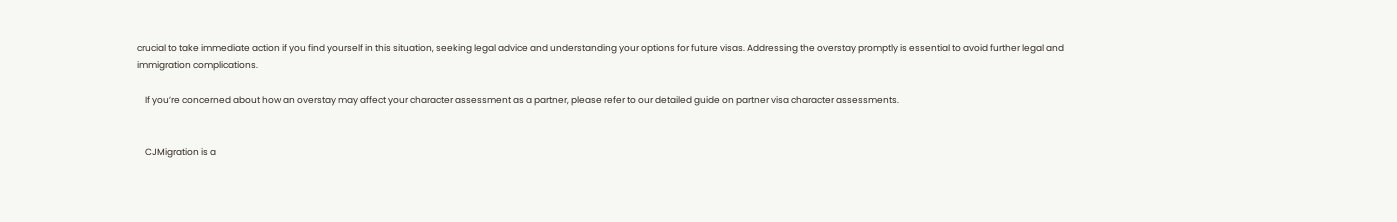crucial to take immediate action if you find yourself in this situation, seeking legal advice and understanding your options for future visas. Addressing the overstay promptly is essential to avoid further legal and immigration complications.

    If you’re concerned about how an overstay may affect your character assessment as a partner, please refer to our detailed guide on partner visa character assessments.


    CJMigration is a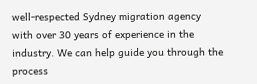well-respected Sydney migration agency with over 30 years of experience in the industry. We can help guide you through the process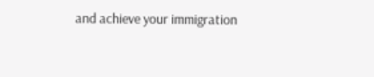and achieve your immigration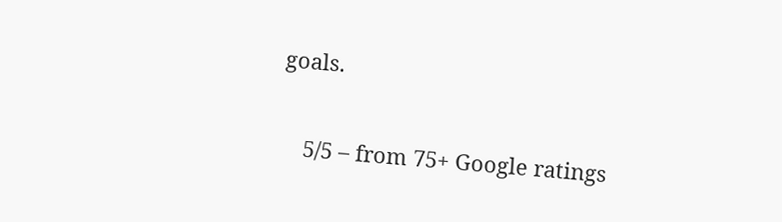goals.

    5/5 – from 75+ Google ratings